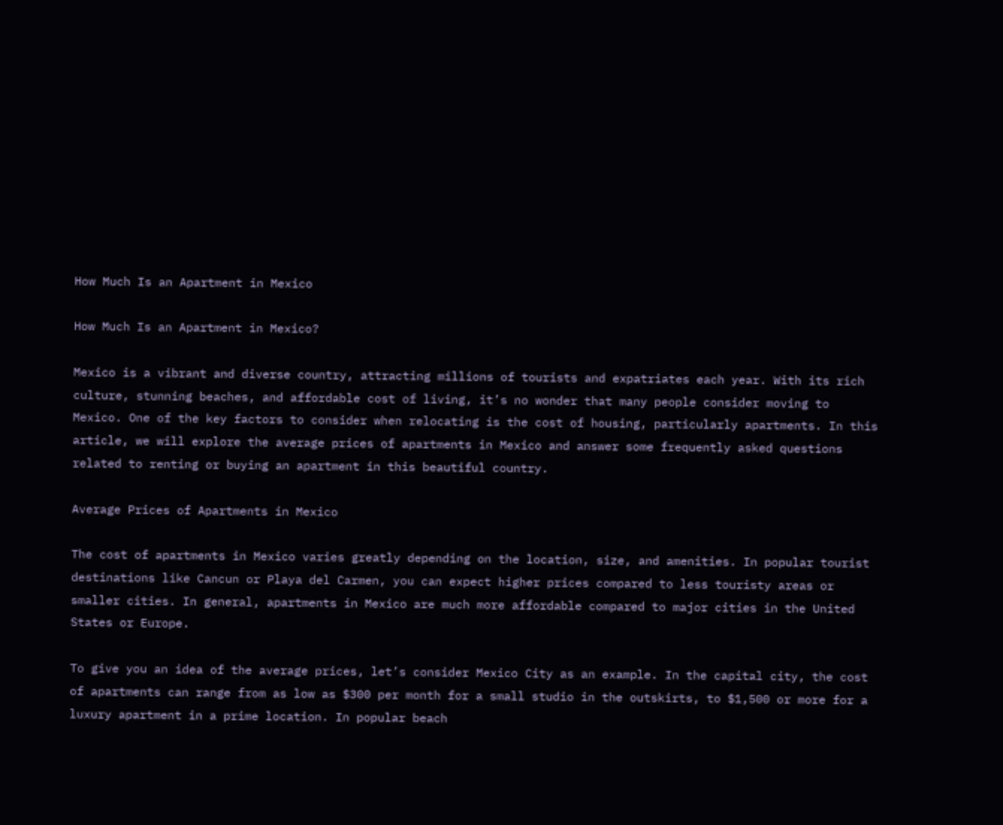How Much Is an Apartment in Mexico

How Much Is an Apartment in Mexico?

Mexico is a vibrant and diverse country, attracting millions of tourists and expatriates each year. With its rich culture, stunning beaches, and affordable cost of living, it’s no wonder that many people consider moving to Mexico. One of the key factors to consider when relocating is the cost of housing, particularly apartments. In this article, we will explore the average prices of apartments in Mexico and answer some frequently asked questions related to renting or buying an apartment in this beautiful country.

Average Prices of Apartments in Mexico

The cost of apartments in Mexico varies greatly depending on the location, size, and amenities. In popular tourist destinations like Cancun or Playa del Carmen, you can expect higher prices compared to less touristy areas or smaller cities. In general, apartments in Mexico are much more affordable compared to major cities in the United States or Europe.

To give you an idea of the average prices, let’s consider Mexico City as an example. In the capital city, the cost of apartments can range from as low as $300 per month for a small studio in the outskirts, to $1,500 or more for a luxury apartment in a prime location. In popular beach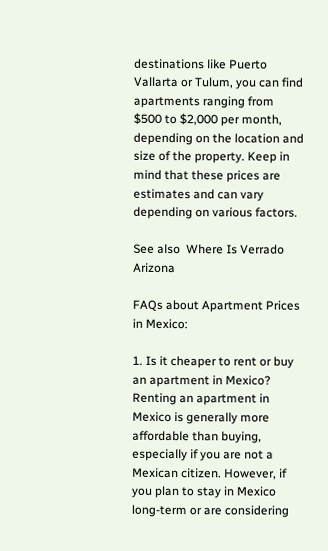destinations like Puerto Vallarta or Tulum, you can find apartments ranging from $500 to $2,000 per month, depending on the location and size of the property. Keep in mind that these prices are estimates and can vary depending on various factors.

See also  Where Is Verrado Arizona

FAQs about Apartment Prices in Mexico:

1. Is it cheaper to rent or buy an apartment in Mexico?
Renting an apartment in Mexico is generally more affordable than buying, especially if you are not a Mexican citizen. However, if you plan to stay in Mexico long-term or are considering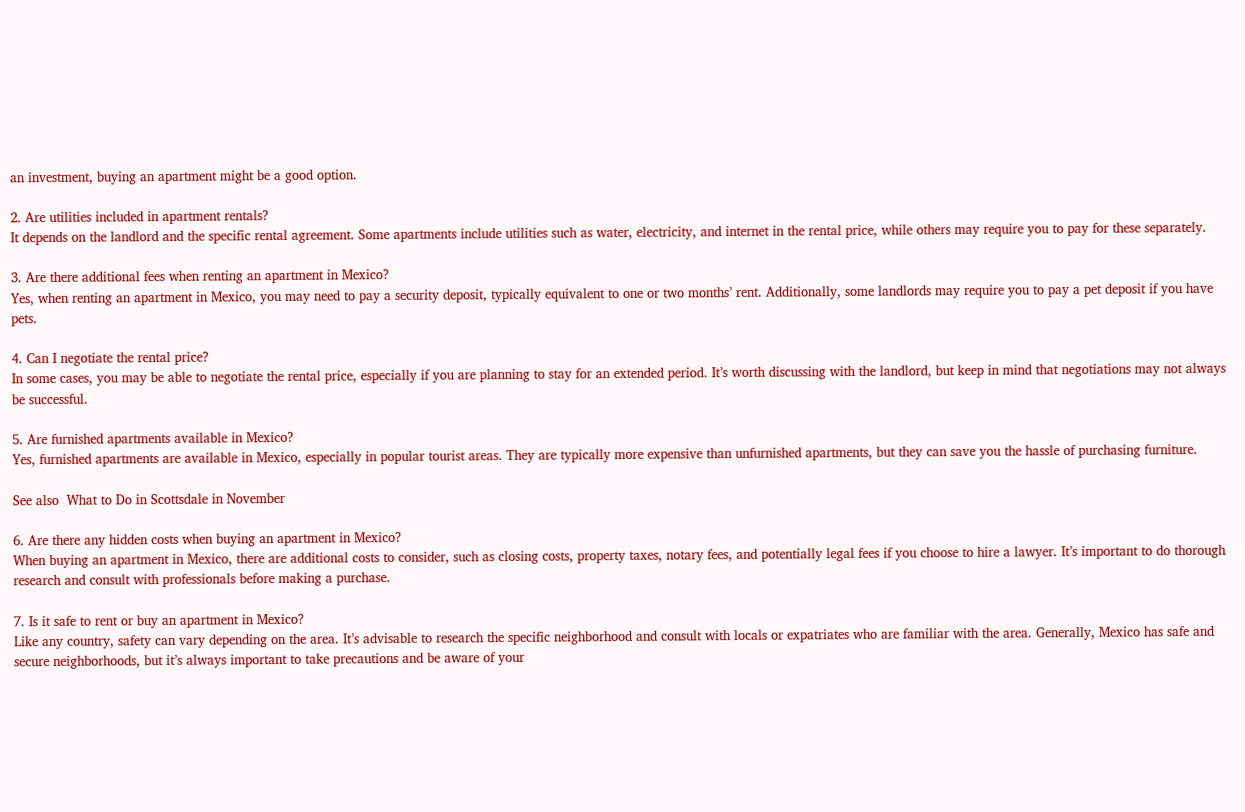an investment, buying an apartment might be a good option.

2. Are utilities included in apartment rentals?
It depends on the landlord and the specific rental agreement. Some apartments include utilities such as water, electricity, and internet in the rental price, while others may require you to pay for these separately.

3. Are there additional fees when renting an apartment in Mexico?
Yes, when renting an apartment in Mexico, you may need to pay a security deposit, typically equivalent to one or two months’ rent. Additionally, some landlords may require you to pay a pet deposit if you have pets.

4. Can I negotiate the rental price?
In some cases, you may be able to negotiate the rental price, especially if you are planning to stay for an extended period. It’s worth discussing with the landlord, but keep in mind that negotiations may not always be successful.

5. Are furnished apartments available in Mexico?
Yes, furnished apartments are available in Mexico, especially in popular tourist areas. They are typically more expensive than unfurnished apartments, but they can save you the hassle of purchasing furniture.

See also  What to Do in Scottsdale in November

6. Are there any hidden costs when buying an apartment in Mexico?
When buying an apartment in Mexico, there are additional costs to consider, such as closing costs, property taxes, notary fees, and potentially legal fees if you choose to hire a lawyer. It’s important to do thorough research and consult with professionals before making a purchase.

7. Is it safe to rent or buy an apartment in Mexico?
Like any country, safety can vary depending on the area. It’s advisable to research the specific neighborhood and consult with locals or expatriates who are familiar with the area. Generally, Mexico has safe and secure neighborhoods, but it’s always important to take precautions and be aware of your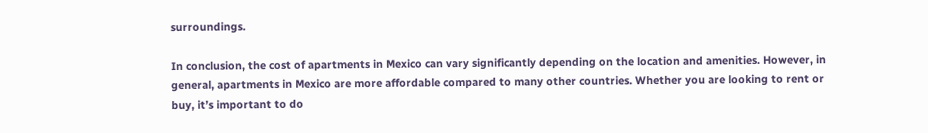surroundings.

In conclusion, the cost of apartments in Mexico can vary significantly depending on the location and amenities. However, in general, apartments in Mexico are more affordable compared to many other countries. Whether you are looking to rent or buy, it’s important to do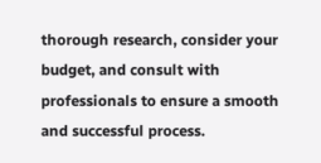thorough research, consider your budget, and consult with professionals to ensure a smooth and successful process.